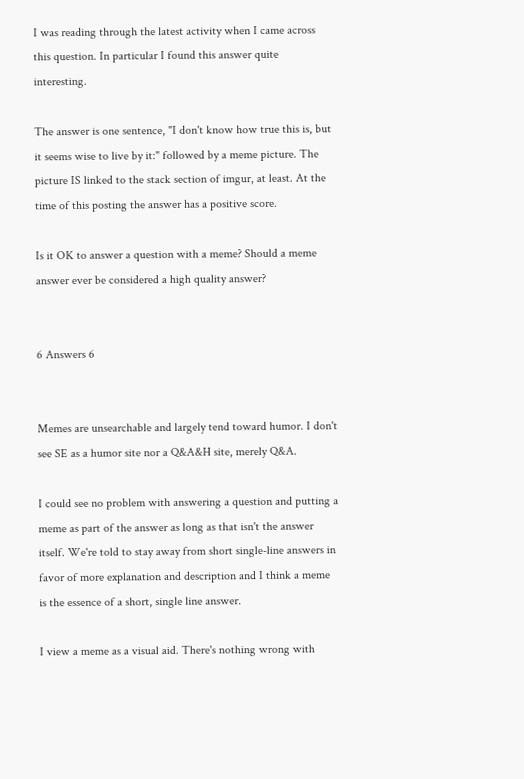I was reading through the latest activity when I came across this question. In particular I found this answer quite interesting.

The answer is one sentence, "I don't know how true this is, but it seems wise to live by it:" followed by a meme picture. The picture IS linked to the stack section of imgur, at least. At the time of this posting the answer has a positive score.

Is it OK to answer a question with a meme? Should a meme answer ever be considered a high quality answer?


6 Answers 6


Memes are unsearchable and largely tend toward humor. I don't see SE as a humor site nor a Q&A&H site, merely Q&A.

I could see no problem with answering a question and putting a meme as part of the answer as long as that isn't the answer itself. We're told to stay away from short single-line answers in favor of more explanation and description and I think a meme is the essence of a short, single line answer.

I view a meme as a visual aid. There's nothing wrong with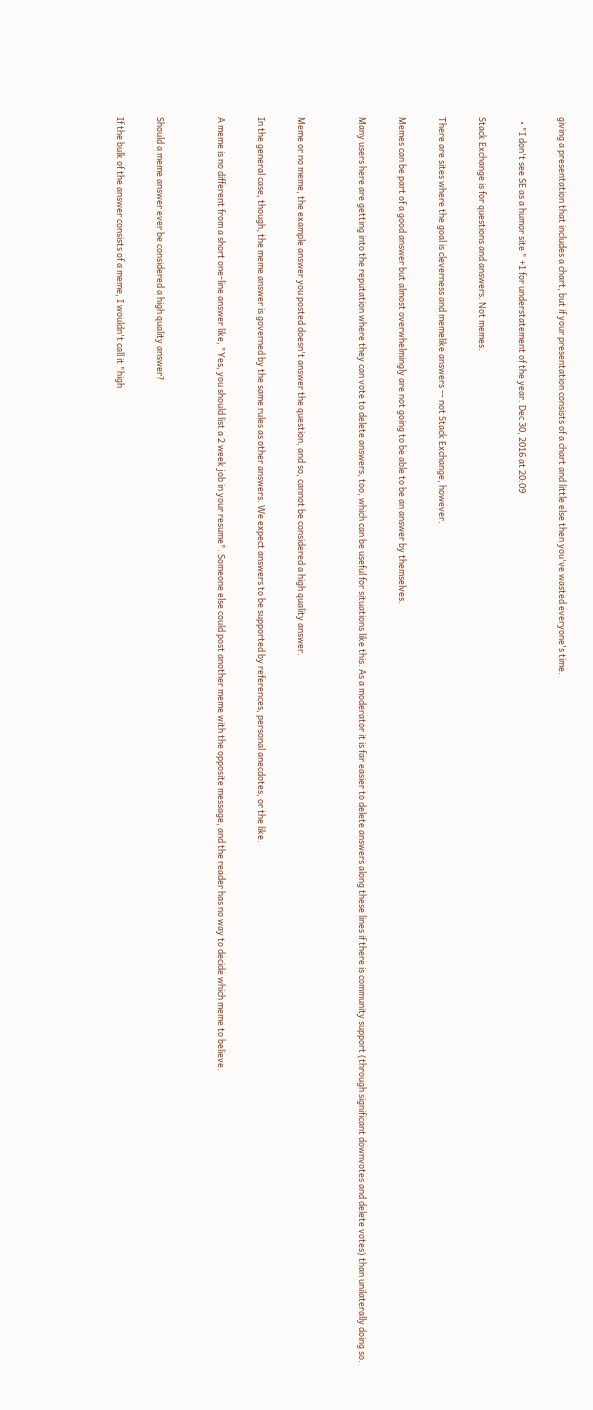giving a presentation that includes a chart, but if your presentation consists of a chart and little else then you've wasted everyone's time.

  • "I don't see SE as a humor site " +1 for understatement of the year. Dec 30, 2016 at 20:09

Stack Exchange is for questions and answers. Not memes.

There are sites where the goal is cleverness and memelike answers -- not Stack Exchange, however.

Memes can be part of a good answer but almost overwhelmingly are not going to be able to be an answer by themselves.

Many users here are getting into the reputation where they can vote to delete answers, too, which can be useful for situations like this. As a moderator it is far easier to delete answers along these lines if there is community support (through significant downvotes and delete votes) than unilaterally doing so.


Meme or no meme, the example answer you posted doesn't answer the question, and so, cannot be considered a high quality answer.

In the general case, though, the meme answer is governed by the same rules as other answers. We expect answers to be supported by references, personal anecdotes, or the like.

A meme is no different from a short one-line answer like, "Yes, you should list a 2 week job in your resume". Someone else could post another meme with the opposite message, and the reader has no way to decide which meme to believe.


Should a meme answer ever be considered a high quality answer?

If the bulk of the answer consists of a meme, I wouldn't call it "high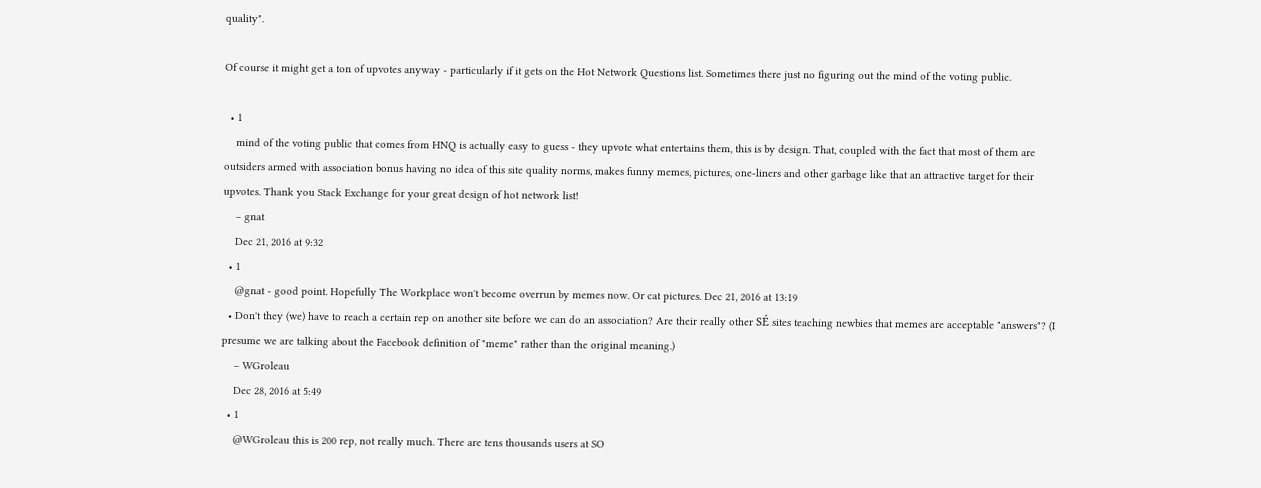quality".

Of course it might get a ton of upvotes anyway - particularly if it gets on the Hot Network Questions list. Sometimes there just no figuring out the mind of the voting public.

  • 1
    mind of the voting public that comes from HNQ is actually easy to guess - they upvote what entertains them, this is by design. That, coupled with the fact that most of them are outsiders armed with association bonus having no idea of this site quality norms, makes funny memes, pictures, one-liners and other garbage like that an attractive target for their upvotes. Thank you Stack Exchange for your great design of hot network list!
    – gnat
    Dec 21, 2016 at 9:32
  • 1
    @gnat - good point. Hopefully The Workplace won't become overrun by memes now. Or cat pictures. Dec 21, 2016 at 13:19
  • Don't they (we) have to reach a certain rep on another site before we can do an association? Are their really other SÉ sites teaching newbies that memes are acceptable "answers"? (I presume we are talking about the Facebook definition of "meme" rather than the original meaning.)
    – WGroleau
    Dec 28, 2016 at 5:49
  • 1
    @WGroleau this is 200 rep, not really much. There are tens thousands users at SO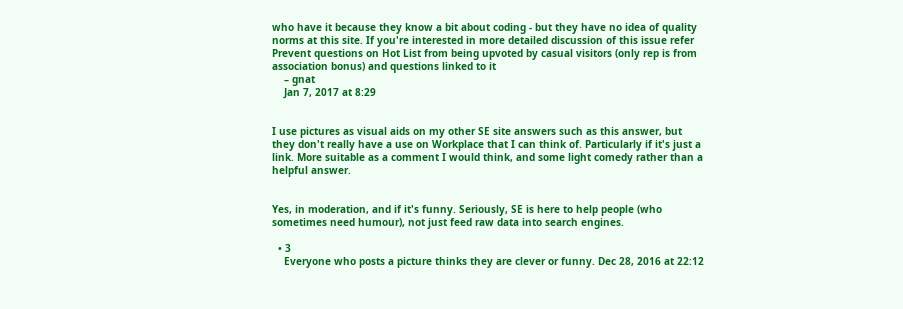who have it because they know a bit about coding - but they have no idea of quality norms at this site. If you're interested in more detailed discussion of this issue refer Prevent questions on Hot List from being upvoted by casual visitors (only rep is from association bonus) and questions linked to it
    – gnat
    Jan 7, 2017 at 8:29


I use pictures as visual aids on my other SE site answers such as this answer, but they don't really have a use on Workplace that I can think of. Particularly if it's just a link. More suitable as a comment I would think, and some light comedy rather than a helpful answer.


Yes, in moderation, and if it's funny. Seriously, SE is here to help people (who sometimes need humour), not just feed raw data into search engines.

  • 3
    Everyone who posts a picture thinks they are clever or funny. Dec 28, 2016 at 22:12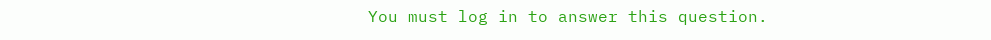You must log in to answer this question.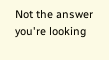Not the answer you're looking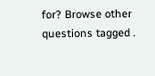for? Browse other questions tagged .